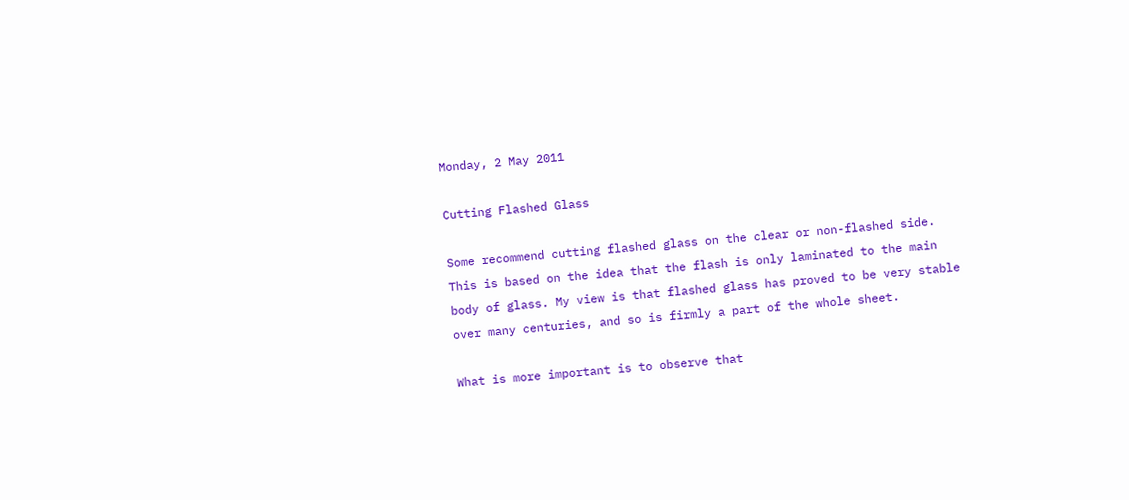Monday, 2 May 2011

Cutting Flashed Glass

Some recommend cutting flashed glass on the clear or non-flashed side. This is based on the idea that the flash is only laminated to the main body of glass. My view is that flashed glass has proved to be very stable over many centuries, and so is firmly a part of the whole sheet.

What is more important is to observe that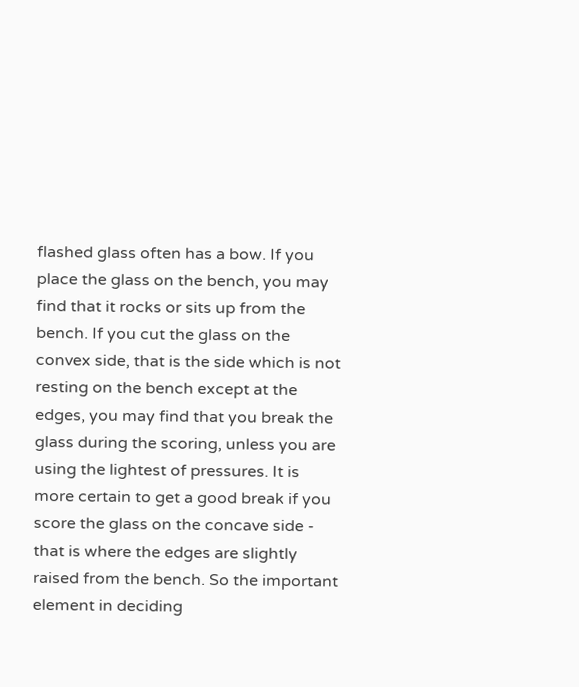flashed glass often has a bow. If you place the glass on the bench, you may find that it rocks or sits up from the bench. If you cut the glass on the convex side, that is the side which is not resting on the bench except at the edges, you may find that you break the glass during the scoring, unless you are using the lightest of pressures. It is more certain to get a good break if you score the glass on the concave side - that is where the edges are slightly raised from the bench. So the important element in deciding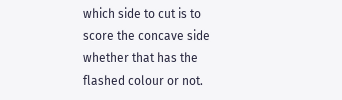which side to cut is to score the concave side whether that has the flashed colour or not.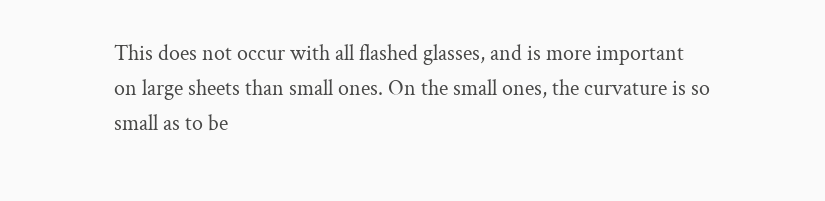This does not occur with all flashed glasses, and is more important on large sheets than small ones. On the small ones, the curvature is so small as to be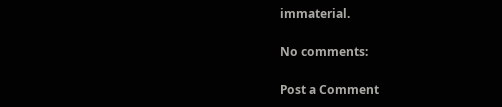immaterial.

No comments:

Post a Comment